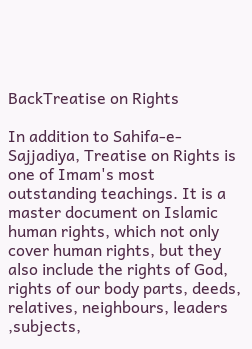BackTreatise on Rights

In addition to Sahifa-e-Sajjadiya, Treatise on Rights is one of Imam's most outstanding teachings. It is a master document on Islamic human rights, which not only cover human rights, but they also include the rights of God, rights of our body parts, deeds, relatives, neighbours, leaders ,subjects,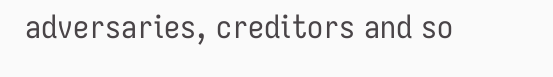adversaries, creditors and so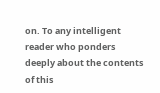on. To any intelligent reader who ponders deeply about the contents of this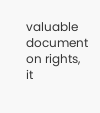valuable document on rights, it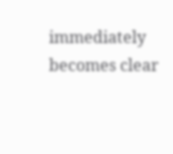immediately becomes clear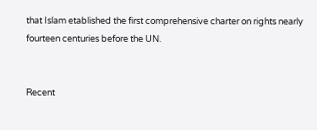that Islam etablished the first comprehensive charter on rights nearly fourteen centuries before the UN.


Recent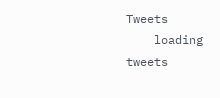Tweets
    loading tweets